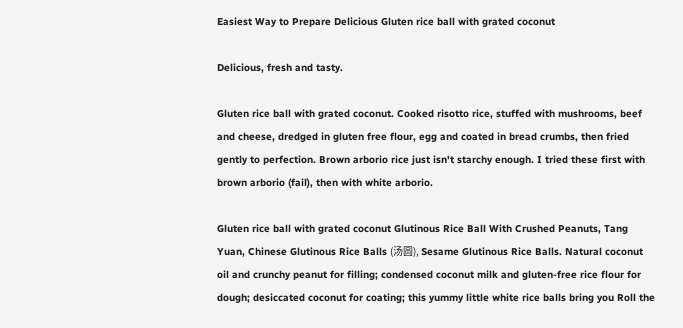Easiest Way to Prepare Delicious Gluten rice ball with grated coconut

Delicious, fresh and tasty.

Gluten rice ball with grated coconut. Cooked risotto rice, stuffed with mushrooms, beef and cheese, dredged in gluten free flour, egg and coated in bread crumbs, then fried gently to perfection. Brown arborio rice just isn't starchy enough. I tried these first with brown arborio (fail), then with white arborio.

Gluten rice ball with grated coconut Glutinous Rice Ball With Crushed Peanuts, Tang Yuan, Chinese Glutinous Rice Balls (汤圆), Sesame Glutinous Rice Balls. Natural coconut oil and crunchy peanut for filling; condensed coconut milk and gluten-free rice flour for dough; desiccated coconut for coating; this yummy little white rice balls bring you Roll the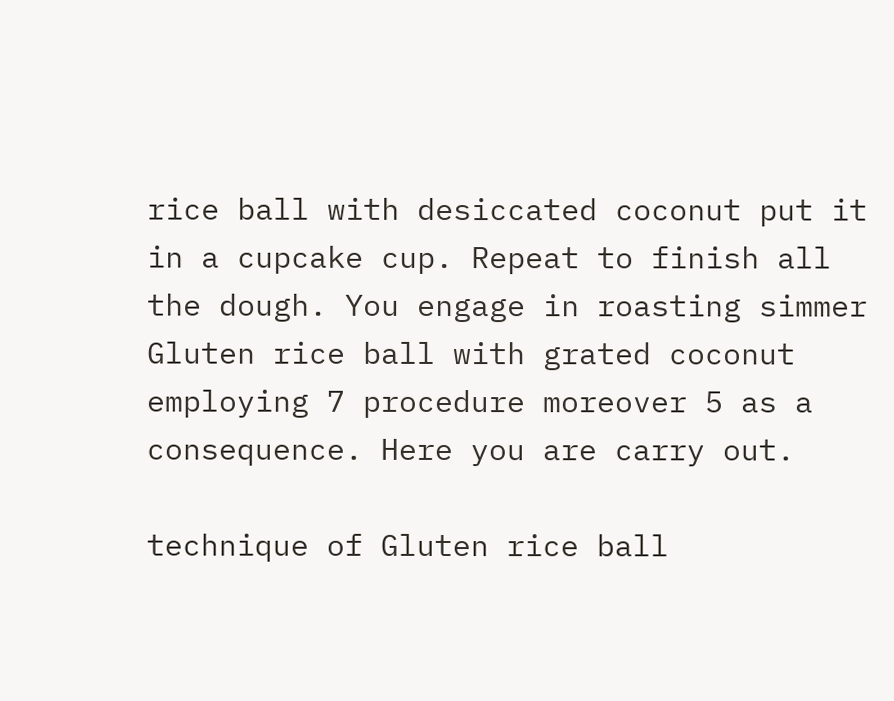rice ball with desiccated coconut put it in a cupcake cup. Repeat to finish all the dough. You engage in roasting simmer Gluten rice ball with grated coconut employing 7 procedure moreover 5 as a consequence. Here you are carry out.

technique of Gluten rice ball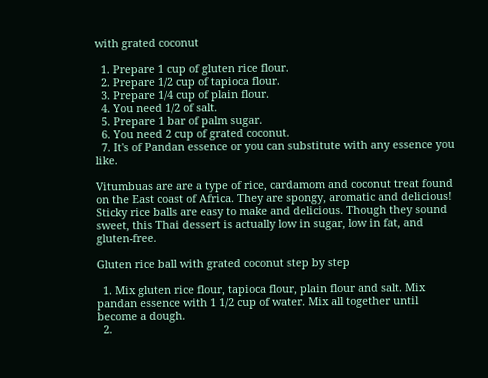with grated coconut

  1. Prepare 1 cup of gluten rice flour.
  2. Prepare 1/2 cup of tapioca flour.
  3. Prepare 1/4 cup of plain flour.
  4. You need 1/2 of salt.
  5. Prepare 1 bar of palm sugar.
  6. You need 2 cup of grated coconut.
  7. It's of Pandan essence or you can substitute with any essence you like.

Vitumbuas are are a type of rice, cardamom and coconut treat found on the East coast of Africa. They are spongy, aromatic and delicious! Sticky rice balls are easy to make and delicious. Though they sound sweet, this Thai dessert is actually low in sugar, low in fat, and gluten-free.

Gluten rice ball with grated coconut step by step

  1. Mix gluten rice flour, tapioca flour, plain flour and salt. Mix pandan essence with 1 1/2 cup of water. Mix all together until become a dough.
  2.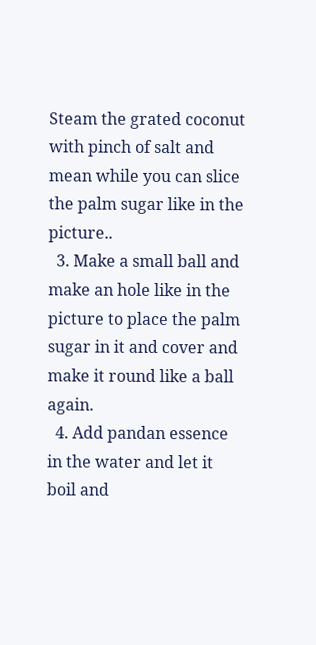Steam the grated coconut with pinch of salt and mean while you can slice the palm sugar like in the picture..
  3. Make a small ball and make an hole like in the picture to place the palm sugar in it and cover and make it round like a ball again.
  4. Add pandan essence in the water and let it boil and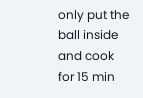only put the ball inside and cook for 15 min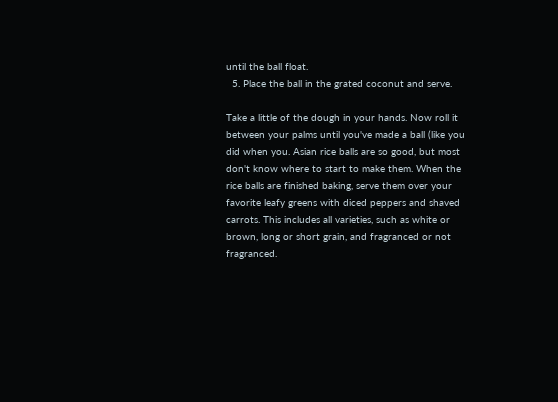until the ball float.
  5. Place the ball in the grated coconut and serve.

Take a little of the dough in your hands. Now roll it between your palms until you've made a ball (like you did when you. Asian rice balls are so good, but most don't know where to start to make them. When the rice balls are finished baking, serve them over your favorite leafy greens with diced peppers and shaved carrots. This includes all varieties, such as white or brown, long or short grain, and fragranced or not fragranced.